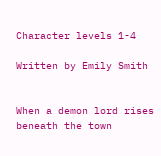Character levels 1-4

Written by Emily Smith


When a demon lord rises beneath the town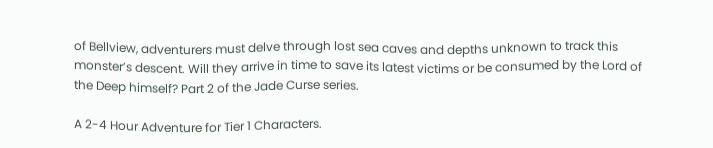of Bellview, adventurers must delve through lost sea caves and depths unknown to track this monster’s descent. Will they arrive in time to save its latest victims or be consumed by the Lord of the Deep himself? Part 2 of the Jade Curse series.

A 2-4 Hour Adventure for Tier 1 Characters.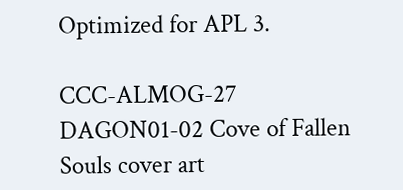Optimized for APL 3.

CCC-ALMOG-27 DAGON01-02 Cove of Fallen Souls cover art